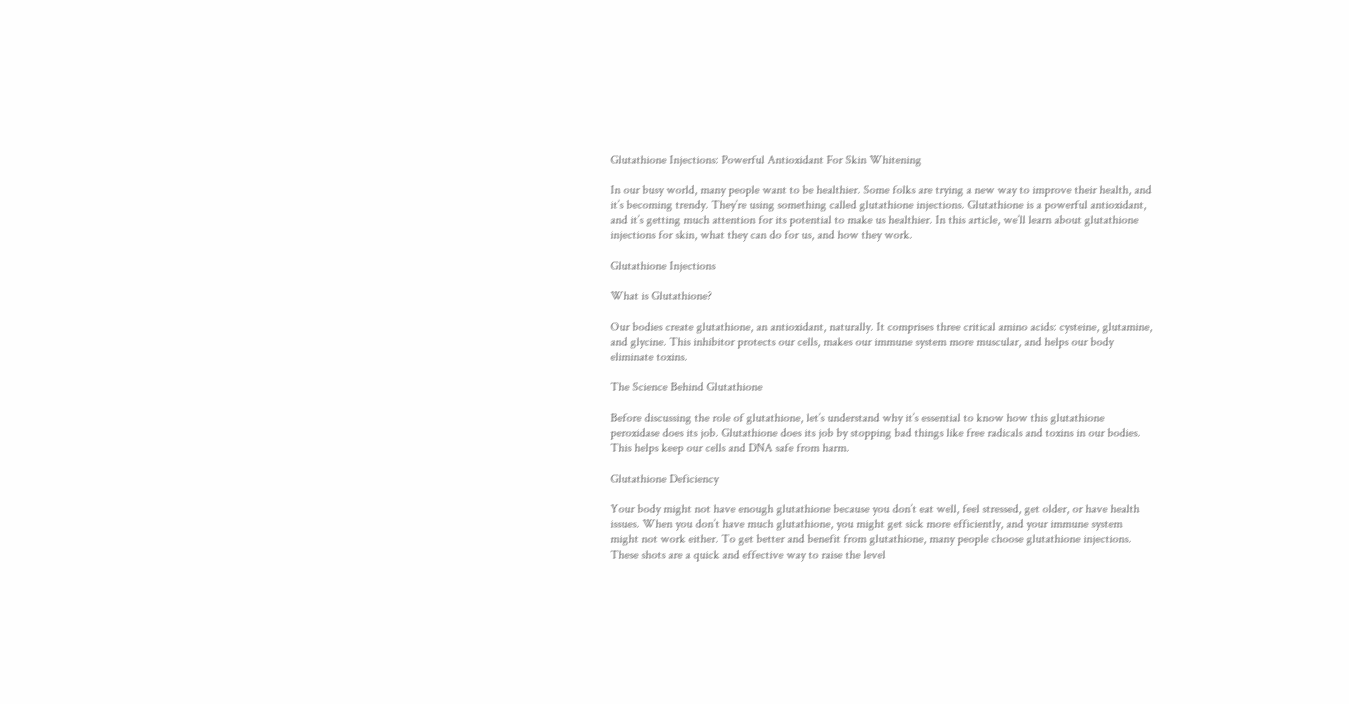Glutathione Injections: Powerful Antioxidant For Skin Whitening

In our busy world, many people want to be healthier. Some folks are trying a new way to improve their health, and it’s becoming trendy. They’re using something called glutathione injections. Glutathione is a powerful antioxidant, and it’s getting much attention for its potential to make us healthier. In this article, we’ll learn about glutathione injections for skin, what they can do for us, and how they work.

Glutathione Injections

What is Glutathione?

Our bodies create glutathione, an antioxidant, naturally. It comprises three critical amino acids: cysteine, glutamine, and glycine. This inhibitor protects our cells, makes our immune system more muscular, and helps our body eliminate toxins.

The Science Behind Glutathione

Before discussing the role of glutathione, let’s understand why it’s essential to know how this glutathione peroxidase does its job. Glutathione does its job by stopping bad things like free radicals and toxins in our bodies. This helps keep our cells and DNA safe from harm.

Glutathione Deficiency

Your body might not have enough glutathione because you don’t eat well, feel stressed, get older, or have health issues. When you don’t have much glutathione, you might get sick more efficiently, and your immune system might not work either. To get better and benefit from glutathione, many people choose glutathione injections. These shots are a quick and effective way to raise the level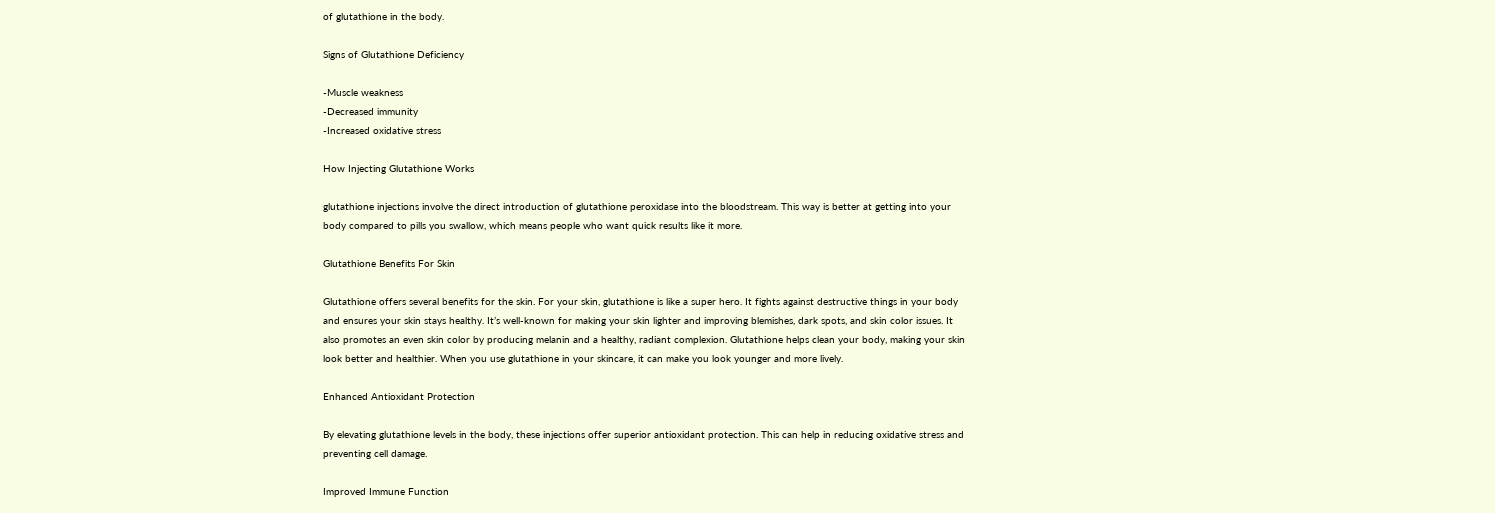of glutathione in the body.

Signs of Glutathione Deficiency

-Muscle weakness
-Decreased immunity
-Increased oxidative stress

How Injecting Glutathione Works

glutathione injections involve the direct introduction of glutathione peroxidase into the bloodstream. This way is better at getting into your body compared to pills you swallow, which means people who want quick results like it more.

Glutathione Benefits For Skin

Glutathione offers several benefits for the skin. For your skin, glutathione is like a super hero. It fights against destructive things in your body and ensures your skin stays healthy. It’s well-known for making your skin lighter and improving blemishes, dark spots, and skin color issues. It also promotes an even skin color by producing melanin and a healthy, radiant complexion. Glutathione helps clean your body, making your skin look better and healthier. When you use glutathione in your skincare, it can make you look younger and more lively.

Enhanced Antioxidant Protection

By elevating glutathione levels in the body, these injections offer superior antioxidant protection. This can help in reducing oxidative stress and preventing cell damage.

Improved Immune Function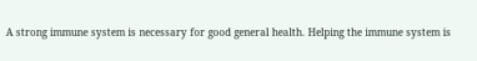A strong immune system is necessary for good general health. Helping the immune system is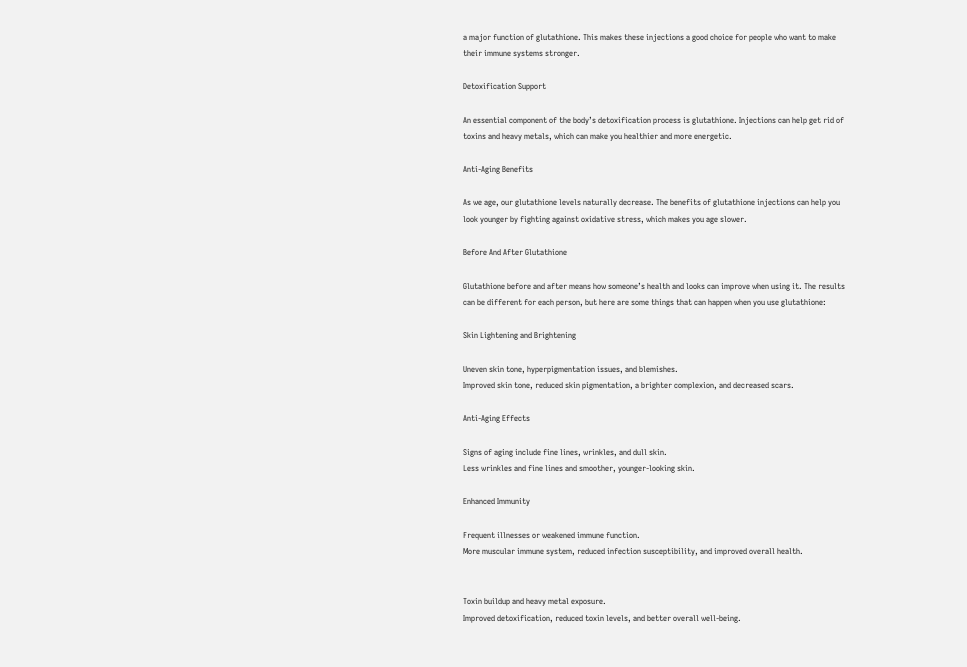a major function of glutathione. This makes these injections a good choice for people who want to make their immune systems stronger.

Detoxification Support

An essential component of the body’s detoxification process is glutathione. Injections can help get rid of toxins and heavy metals, which can make you healthier and more energetic.

Anti-Aging Benefits

As we age, our glutathione levels naturally decrease. The benefits of glutathione injections can help you look younger by fighting against oxidative stress, which makes you age slower.

Before And After Glutathione

Glutathione before and after means how someone’s health and looks can improve when using it. The results can be different for each person, but here are some things that can happen when you use glutathione:

Skin Lightening and Brightening

Uneven skin tone, hyperpigmentation issues, and blemishes.
Improved skin tone, reduced skin pigmentation, a brighter complexion, and decreased scars.

Anti-Aging Effects

Signs of aging include fine lines, wrinkles, and dull skin.
Less wrinkles and fine lines and smoother, younger-looking skin.

Enhanced Immunity

Frequent illnesses or weakened immune function.
More muscular immune system, reduced infection susceptibility, and improved overall health.


Toxin buildup and heavy metal exposure.
Improved detoxification, reduced toxin levels, and better overall well-being.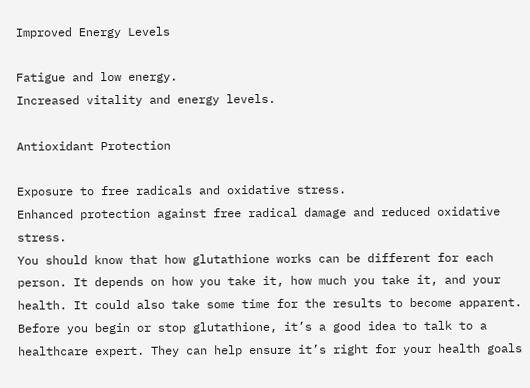Improved Energy Levels

Fatigue and low energy.
Increased vitality and energy levels.

Antioxidant Protection

Exposure to free radicals and oxidative stress.
Enhanced protection against free radical damage and reduced oxidative stress.
You should know that how glutathione works can be different for each person. It depends on how you take it, how much you take it, and your health. It could also take some time for the results to become apparent. Before you begin or stop glutathione, it’s a good idea to talk to a healthcare expert. They can help ensure it’s right for your health goals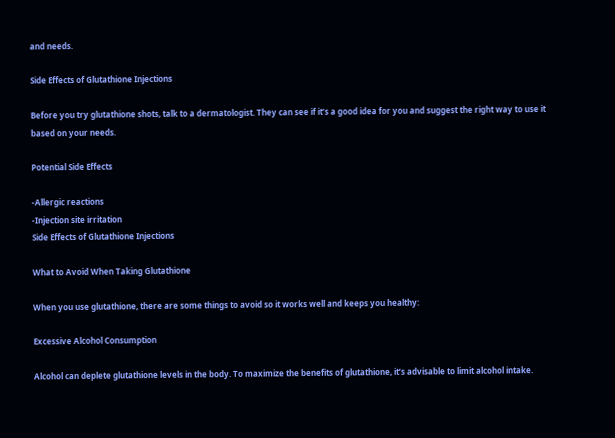and needs.

Side Effects of Glutathione Injections

Before you try glutathione shots, talk to a dermatologist. They can see if it’s a good idea for you and suggest the right way to use it based on your needs.

Potential Side Effects

-Allergic reactions
-Injection site irritation
Side Effects of Glutathione Injections

What to Avoid When Taking Glutathione

When you use glutathione, there are some things to avoid so it works well and keeps you healthy:

Excessive Alcohol Consumption

Alcohol can deplete glutathione levels in the body. To maximize the benefits of glutathione, it’s advisable to limit alcohol intake.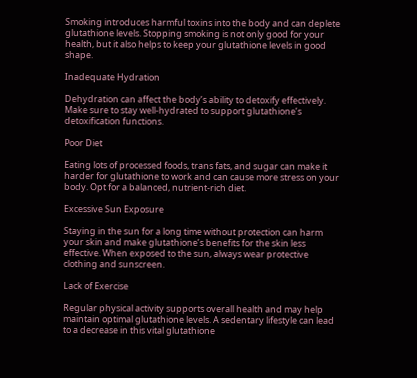Smoking introduces harmful toxins into the body and can deplete glutathione levels. Stopping smoking is not only good for your health, but it also helps to keep your glutathione levels in good shape.

Inadequate Hydration

Dehydration can affect the body’s ability to detoxify effectively. Make sure to stay well-hydrated to support glutathione’s detoxification functions.

Poor Diet

Eating lots of processed foods, trans fats, and sugar can make it harder for glutathione to work and can cause more stress on your body. Opt for a balanced, nutrient-rich diet.

Excessive Sun Exposure

Staying in the sun for a long time without protection can harm your skin and make glutathione’s benefits for the skin less effective. When exposed to the sun, always wear protective clothing and sunscreen.

Lack of Exercise

Regular physical activity supports overall health and may help maintain optimal glutathione levels. A sedentary lifestyle can lead to a decrease in this vital glutathione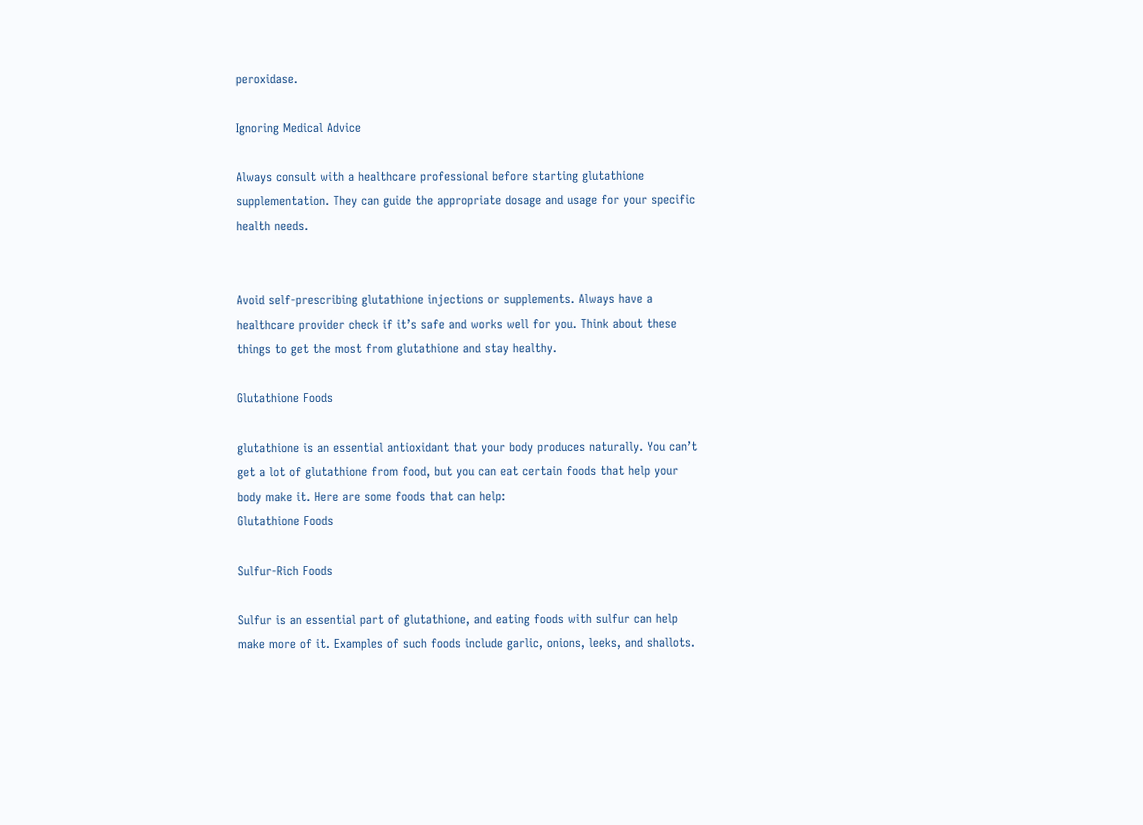peroxidase.

Ignoring Medical Advice

Always consult with a healthcare professional before starting glutathione supplementation. They can guide the appropriate dosage and usage for your specific health needs.


Avoid self-prescribing glutathione injections or supplements. Always have a healthcare provider check if it’s safe and works well for you. Think about these things to get the most from glutathione and stay healthy.

Glutathione Foods

glutathione is an essential antioxidant that your body produces naturally. You can’t get a lot of glutathione from food, but you can eat certain foods that help your body make it. Here are some foods that can help:
Glutathione Foods

Sulfur-Rich Foods

Sulfur is an essential part of glutathione, and eating foods with sulfur can help make more of it. Examples of such foods include garlic, onions, leeks, and shallots.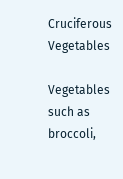Cruciferous Vegetables

Vegetables such as broccoli,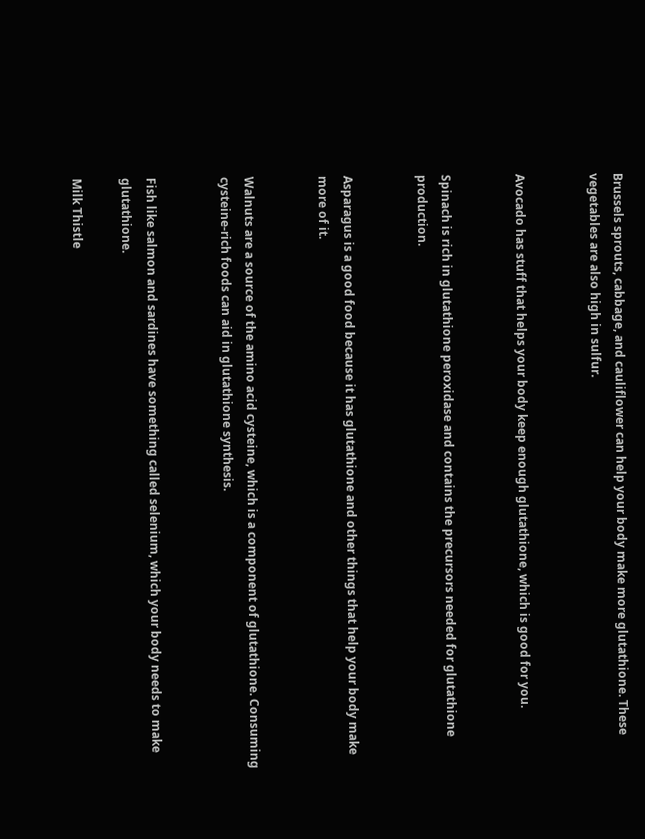Brussels sprouts, cabbage, and cauliflower can help your body make more glutathione. These vegetables are also high in sulfur.


Avocado has stuff that helps your body keep enough glutathione, which is good for you.


Spinach is rich in glutathione peroxidase and contains the precursors needed for glutathione production.


Asparagus is a good food because it has glutathione and other things that help your body make more of it.


Walnuts are a source of the amino acid cysteine, which is a component of glutathione. Consuming cysteine-rich foods can aid in glutathione synthesis.


Fish like salmon and sardines have something called selenium, which your body needs to make glutathione.

Milk Thistle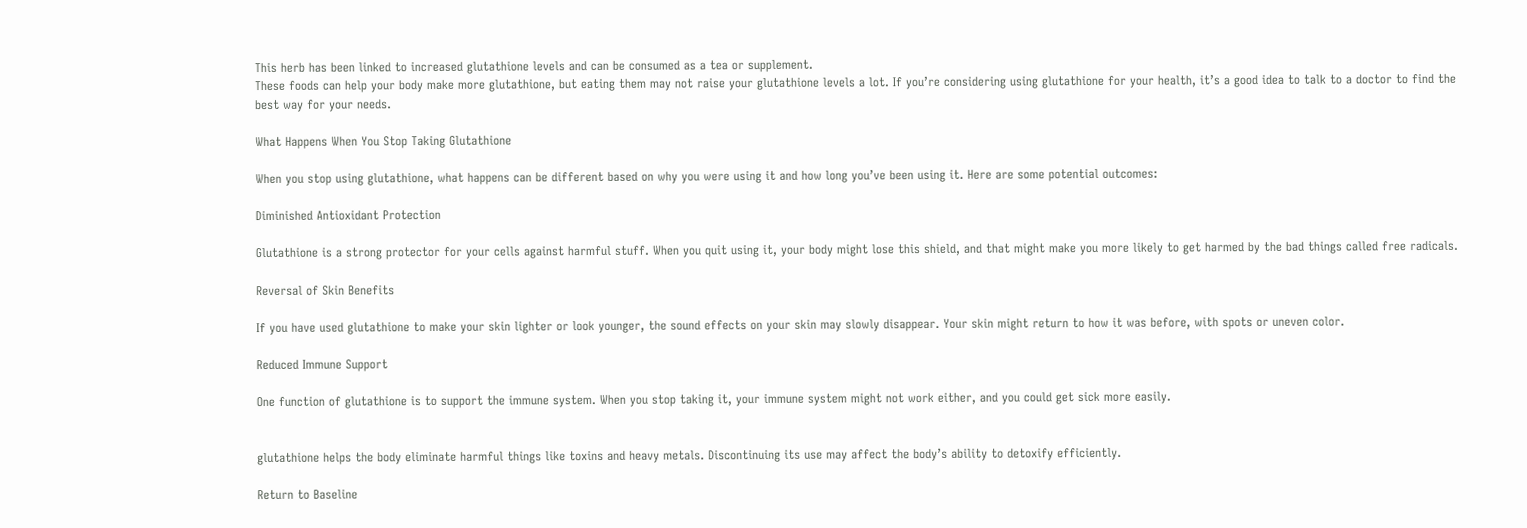This herb has been linked to increased glutathione levels and can be consumed as a tea or supplement.
These foods can help your body make more glutathione, but eating them may not raise your glutathione levels a lot. If you’re considering using glutathione for your health, it’s a good idea to talk to a doctor to find the best way for your needs.

What Happens When You Stop Taking Glutathione

When you stop using glutathione, what happens can be different based on why you were using it and how long you’ve been using it. Here are some potential outcomes:

Diminished Antioxidant Protection

Glutathione is a strong protector for your cells against harmful stuff. When you quit using it, your body might lose this shield, and that might make you more likely to get harmed by the bad things called free radicals.

Reversal of Skin Benefits

If you have used glutathione to make your skin lighter or look younger, the sound effects on your skin may slowly disappear. Your skin might return to how it was before, with spots or uneven color.

Reduced Immune Support

One function of glutathione is to support the immune system. When you stop taking it, your immune system might not work either, and you could get sick more easily.


glutathione helps the body eliminate harmful things like toxins and heavy metals. Discontinuing its use may affect the body’s ability to detoxify efficiently.

Return to Baseline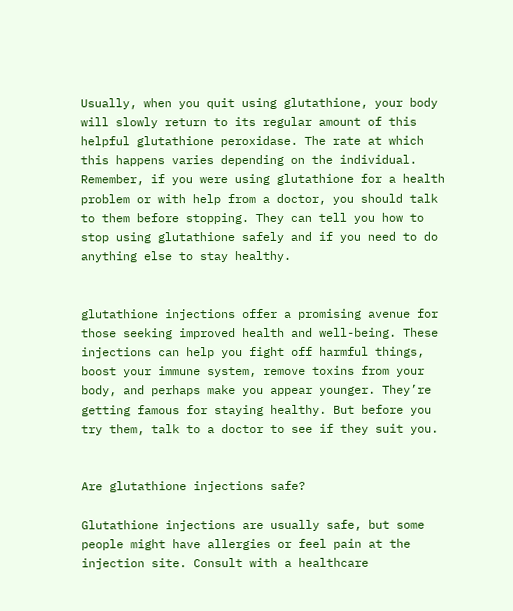Usually, when you quit using glutathione, your body will slowly return to its regular amount of this helpful glutathione peroxidase. The rate at which this happens varies depending on the individual.
Remember, if you were using glutathione for a health problem or with help from a doctor, you should talk to them before stopping. They can tell you how to stop using glutathione safely and if you need to do anything else to stay healthy.


glutathione injections offer a promising avenue for those seeking improved health and well-being. These injections can help you fight off harmful things, boost your immune system, remove toxins from your body, and perhaps make you appear younger. They’re getting famous for staying healthy. But before you try them, talk to a doctor to see if they suit you.


Are glutathione injections safe?

Glutathione injections are usually safe, but some people might have allergies or feel pain at the injection site. Consult with a healthcare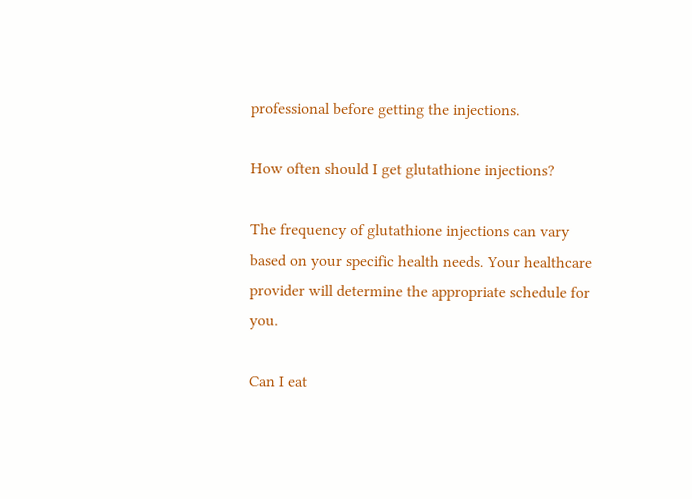professional before getting the injections.

How often should I get glutathione injections?

The frequency of glutathione injections can vary based on your specific health needs. Your healthcare provider will determine the appropriate schedule for you.

Can I eat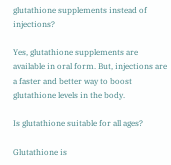glutathione supplements instead of injections?

Yes, glutathione supplements are available in oral form. But, injections are a faster and better way to boost glutathione levels in the body.

Is glutathione suitable for all ages?

Glutathione is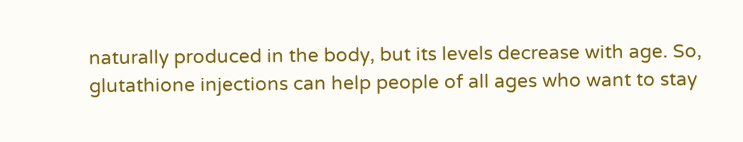naturally produced in the body, but its levels decrease with age. So, glutathione injections can help people of all ages who want to stay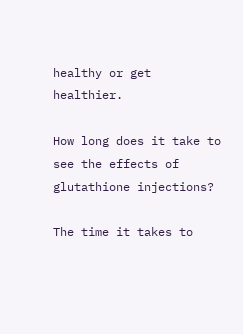healthy or get healthier.

How long does it take to see the effects of glutathione injections?

The time it takes to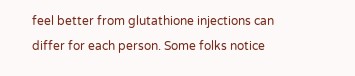feel better from glutathione injections can differ for each person. Some folks notice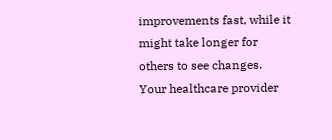improvements fast, while it might take longer for others to see changes. Your healthcare provider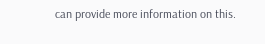can provide more information on this.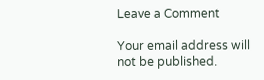Leave a Comment

Your email address will not be published.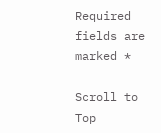Required fields are marked *

Scroll to Top